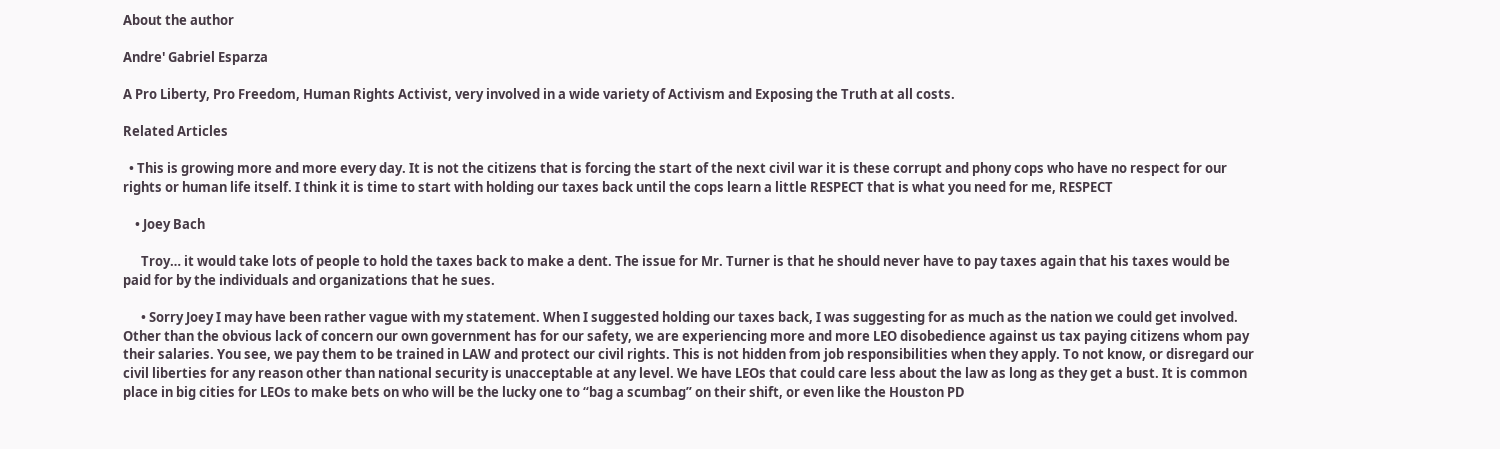About the author

Andre' Gabriel Esparza

A Pro Liberty, Pro Freedom, Human Rights Activist, very involved in a wide variety of Activism and Exposing the Truth at all costs.

Related Articles

  • This is growing more and more every day. It is not the citizens that is forcing the start of the next civil war it is these corrupt and phony cops who have no respect for our rights or human life itself. I think it is time to start with holding our taxes back until the cops learn a little RESPECT that is what you need for me, RESPECT

    • Joey Bach

      Troy… it would take lots of people to hold the taxes back to make a dent. The issue for Mr. Turner is that he should never have to pay taxes again that his taxes would be paid for by the individuals and organizations that he sues.

      • Sorry Joey I may have been rather vague with my statement. When I suggested holding our taxes back, I was suggesting for as much as the nation we could get involved. Other than the obvious lack of concern our own government has for our safety, we are experiencing more and more LEO disobedience against us tax paying citizens whom pay their salaries. You see, we pay them to be trained in LAW and protect our civil rights. This is not hidden from job responsibilities when they apply. To not know, or disregard our civil liberties for any reason other than national security is unacceptable at any level. We have LEOs that could care less about the law as long as they get a bust. It is common place in big cities for LEOs to make bets on who will be the lucky one to “bag a scumbag” on their shift, or even like the Houston PD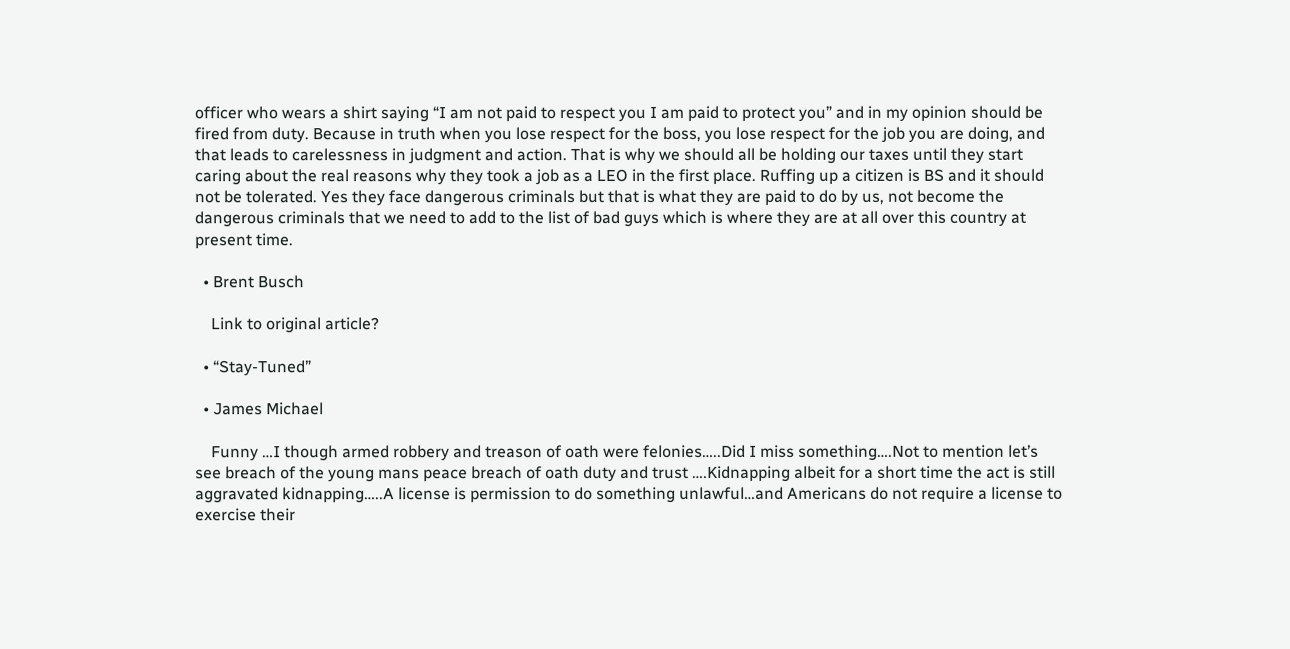officer who wears a shirt saying “I am not paid to respect you I am paid to protect you” and in my opinion should be fired from duty. Because in truth when you lose respect for the boss, you lose respect for the job you are doing, and that leads to carelessness in judgment and action. That is why we should all be holding our taxes until they start caring about the real reasons why they took a job as a LEO in the first place. Ruffing up a citizen is BS and it should not be tolerated. Yes they face dangerous criminals but that is what they are paid to do by us, not become the dangerous criminals that we need to add to the list of bad guys which is where they are at all over this country at present time.

  • Brent Busch

    Link to original article?

  • “Stay-Tuned”

  • James Michael

    Funny …I though armed robbery and treason of oath were felonies…..Did I miss something….Not to mention let’s see breach of the young mans peace breach of oath duty and trust ….Kidnapping albeit for a short time the act is still aggravated kidnapping…..A license is permission to do something unlawful…and Americans do not require a license to exercise their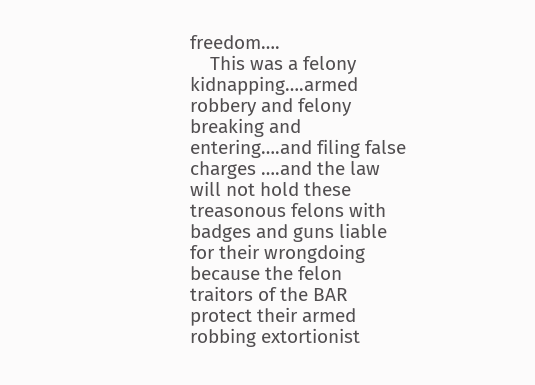freedom….
    This was a felony kidnapping….armed robbery and felony breaking and entering….and filing false charges ….and the law will not hold these treasonous felons with badges and guns liable for their wrongdoing because the felon traitors of the BAR protect their armed robbing extortionist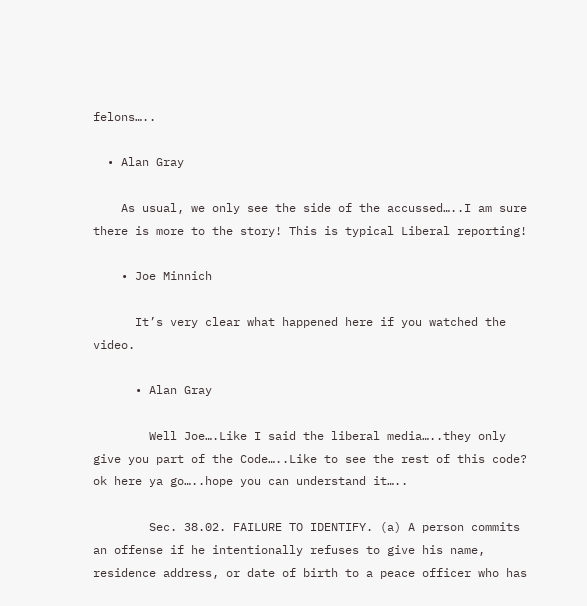felons…..

  • Alan Gray

    As usual, we only see the side of the accussed…..I am sure there is more to the story! This is typical Liberal reporting!

    • Joe Minnich

      It’s very clear what happened here if you watched the video.

      • Alan Gray

        Well Joe….Like I said the liberal media…..they only give you part of the Code…..Like to see the rest of this code? ok here ya go…..hope you can understand it…..

        Sec. 38.02. FAILURE TO IDENTIFY. (a) A person commits an offense if he intentionally refuses to give his name, residence address, or date of birth to a peace officer who has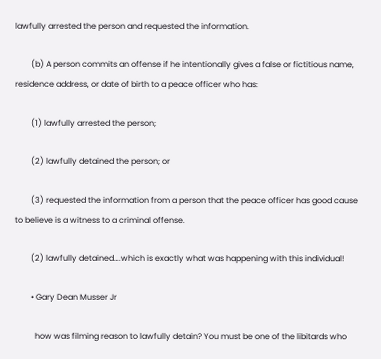lawfully arrested the person and requested the information.

        (b) A person commits an offense if he intentionally gives a false or fictitious name, residence address, or date of birth to a peace officer who has:

        (1) lawfully arrested the person;

        (2) lawfully detained the person; or

        (3) requested the information from a person that the peace officer has good cause to believe is a witness to a criminal offense.

        (2) lawfully detained….which is exactly what was happening with this individual!

        • Gary Dean Musser Jr

          how was filming reason to lawfully detain? You must be one of the libitards who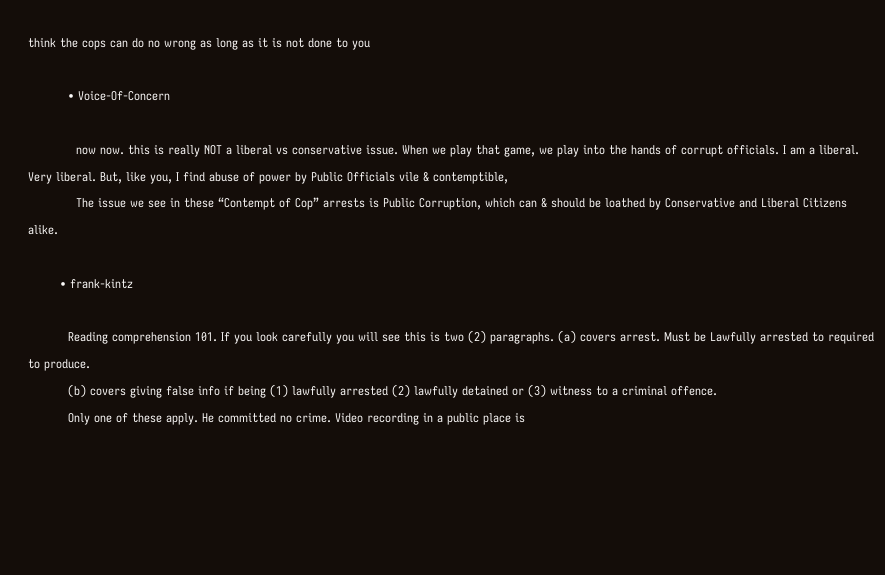think the cops can do no wrong as long as it is not done to you

          • Voice-Of-Concern

            now now. this is really NOT a liberal vs conservative issue. When we play that game, we play into the hands of corrupt officials. I am a liberal. Very liberal. But, like you, I find abuse of power by Public Officials vile & contemptible,
            The issue we see in these “Contempt of Cop” arrests is Public Corruption, which can & should be loathed by Conservative and Liberal Citizens alike.

        • frank-kintz

          Reading comprehension 101. If you look carefully you will see this is two (2) paragraphs. (a) covers arrest. Must be Lawfully arrested to required to produce.
          (b) covers giving false info if being (1) lawfully arrested (2) lawfully detained or (3) witness to a criminal offence.
          Only one of these apply. He committed no crime. Video recording in a public place is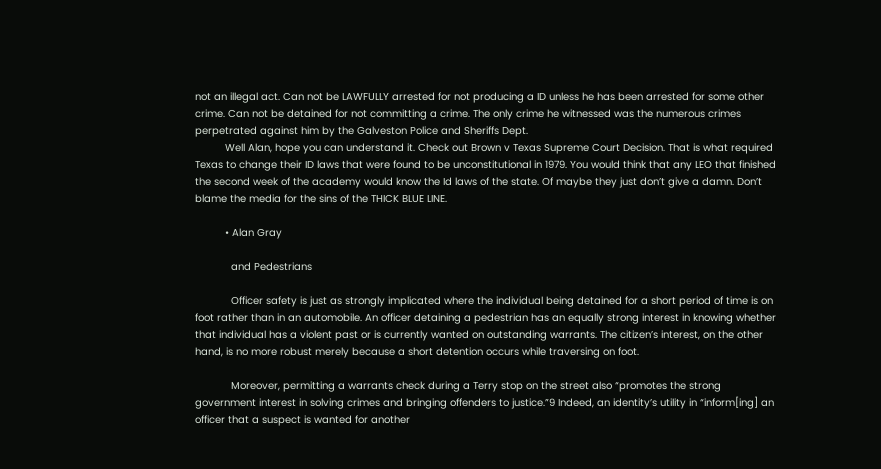not an illegal act. Can not be LAWFULLY arrested for not producing a ID unless he has been arrested for some other crime. Can not be detained for not committing a crime. The only crime he witnessed was the numerous crimes perpetrated against him by the Galveston Police and Sheriffs Dept.
          Well Alan, hope you can understand it. Check out Brown v Texas Supreme Court Decision. That is what required Texas to change their ID laws that were found to be unconstitutional in 1979. You would think that any LEO that finished the second week of the academy would know the Id laws of the state. Of maybe they just don’t give a damn. Don’t blame the media for the sins of the THICK BLUE LINE.

          • Alan Gray

            and Pedestrians

            Officer safety is just as strongly implicated where the individual being detained for a short period of time is on foot rather than in an automobile. An officer detaining a pedestrian has an equally strong interest in knowing whether that individual has a violent past or is currently wanted on outstanding warrants. The citizen’s interest, on the other hand, is no more robust merely because a short detention occurs while traversing on foot.

            Moreover, permitting a warrants check during a Terry stop on the street also “promotes the strong government interest in solving crimes and bringing offenders to justice.”9 Indeed, an identity’s utility in “inform[ing] an officer that a suspect is wanted for another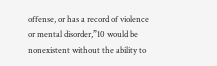offense, or has a record of violence or mental disorder,”10 would be nonexistent without the ability to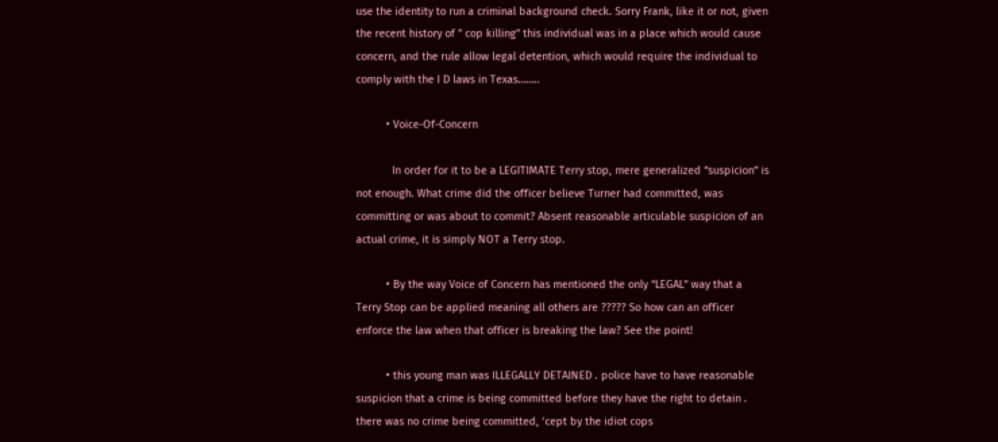use the identity to run a criminal background check. Sorry Frank, like it or not, given the recent history of ” cop killing” this individual was in a place which would cause concern, and the rule allow legal detention, which would require the individual to comply with the I D laws in Texas……..

          • Voice-Of-Concern

            In order for it to be a LEGITIMATE Terry stop, mere generalized “suspicion” is not enough. What crime did the officer believe Turner had committed, was committing or was about to commit? Absent reasonable articulable suspicion of an actual crime, it is simply NOT a Terry stop.

          • By the way Voice of Concern has mentioned the only “LEGAL” way that a Terry Stop can be applied meaning all others are ????? So how can an officer enforce the law when that officer is breaking the law? See the point!

          • this young man was ILLEGALLY DETAINED . police have to have reasonable suspicion that a crime is being committed before they have the right to detain . there was no crime being committed, ‘cept by the idiot cops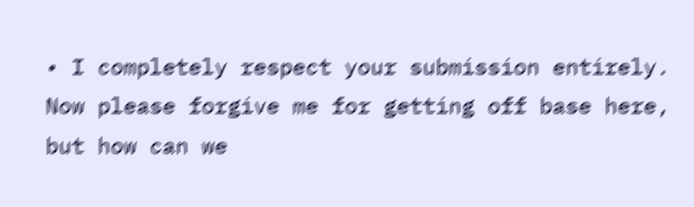• I completely respect your submission entirely. Now please forgive me for getting off base here, but how can we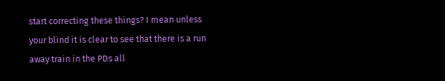start correcting these things? I mean unless your blind it is clear to see that there is a run away train in the PDs all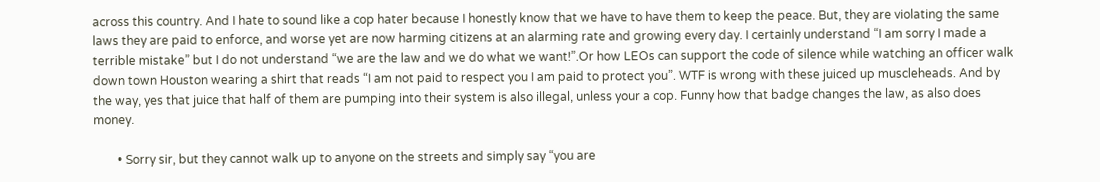across this country. And I hate to sound like a cop hater because I honestly know that we have to have them to keep the peace. But, they are violating the same laws they are paid to enforce, and worse yet are now harming citizens at an alarming rate and growing every day. I certainly understand “I am sorry I made a terrible mistake” but I do not understand “we are the law and we do what we want!”.Or how LEOs can support the code of silence while watching an officer walk down town Houston wearing a shirt that reads “I am not paid to respect you I am paid to protect you”. WTF is wrong with these juiced up muscleheads. And by the way, yes that juice that half of them are pumping into their system is also illegal, unless your a cop. Funny how that badge changes the law, as also does money.

        • Sorry sir, but they cannot walk up to anyone on the streets and simply say “you are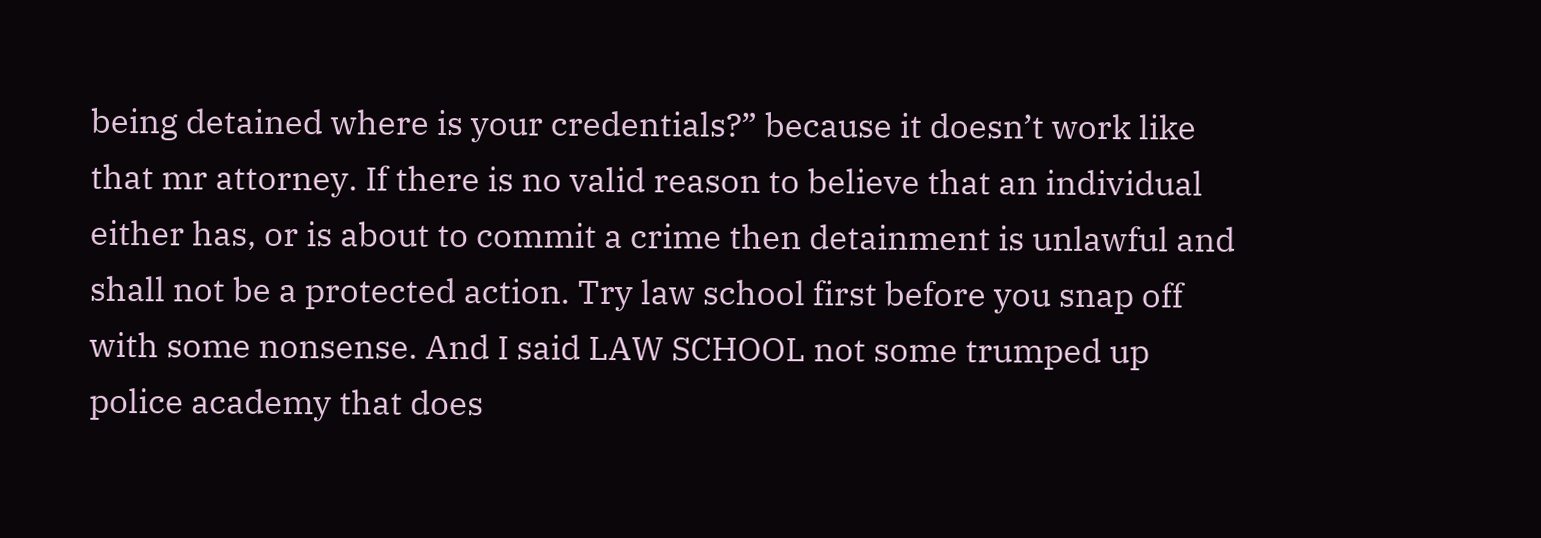being detained where is your credentials?” because it doesn’t work like that mr attorney. If there is no valid reason to believe that an individual either has, or is about to commit a crime then detainment is unlawful and shall not be a protected action. Try law school first before you snap off with some nonsense. And I said LAW SCHOOL not some trumped up police academy that does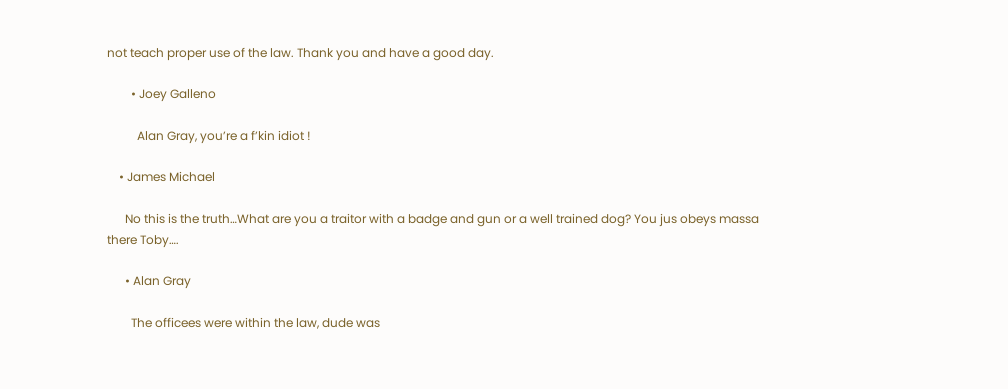not teach proper use of the law. Thank you and have a good day.

        • Joey Galleno

          Alan Gray, you’re a f’kin idiot !

    • James Michael

      No this is the truth…What are you a traitor with a badge and gun or a well trained dog? You jus obeys massa there Toby….

      • Alan Gray

        The officees were within the law, dude was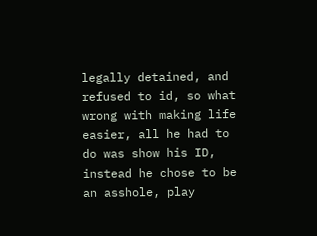legally detained, and refused to id, so what wrong with making life easier, all he had to do was show his ID, instead he chose to be an asshole, play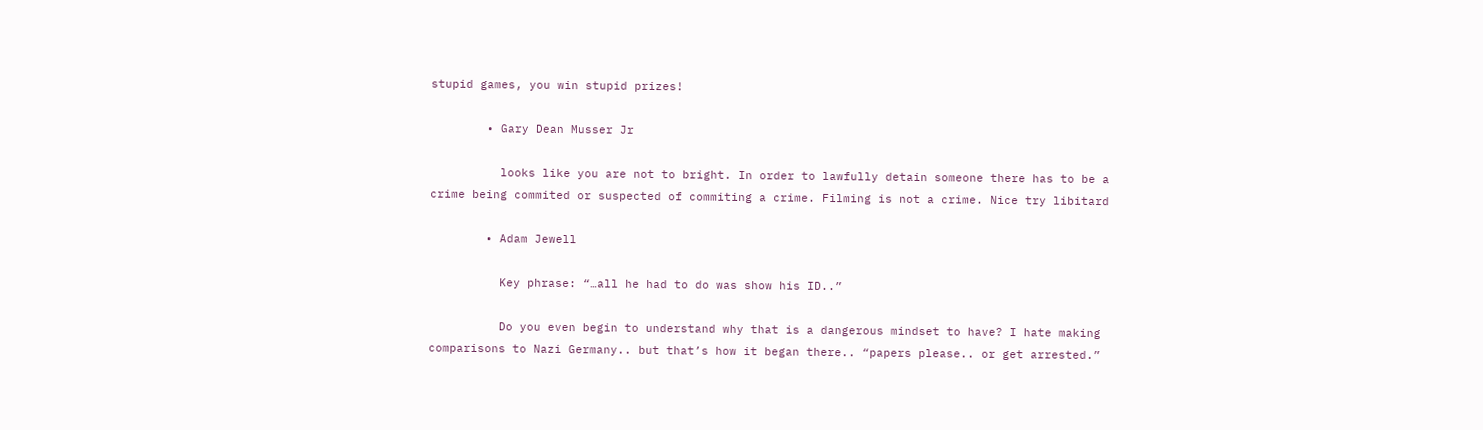stupid games, you win stupid prizes!

        • Gary Dean Musser Jr

          looks like you are not to bright. In order to lawfully detain someone there has to be a crime being commited or suspected of commiting a crime. Filming is not a crime. Nice try libitard

        • Adam Jewell

          Key phrase: “…all he had to do was show his ID..”

          Do you even begin to understand why that is a dangerous mindset to have? I hate making comparisons to Nazi Germany.. but that’s how it began there.. “papers please.. or get arrested.”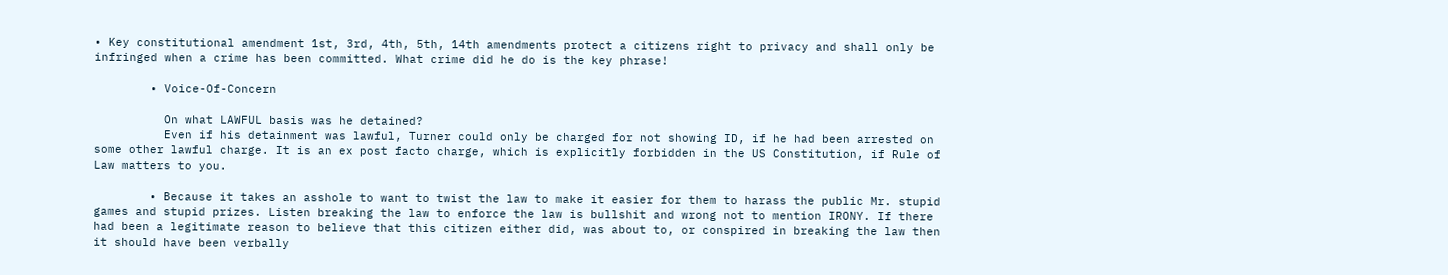• Key constitutional amendment 1st, 3rd, 4th, 5th, 14th amendments protect a citizens right to privacy and shall only be infringed when a crime has been committed. What crime did he do is the key phrase!

        • Voice-Of-Concern

          On what LAWFUL basis was he detained?
          Even if his detainment was lawful, Turner could only be charged for not showing ID, if he had been arrested on some other lawful charge. It is an ex post facto charge, which is explicitly forbidden in the US Constitution, if Rule of Law matters to you.

        • Because it takes an asshole to want to twist the law to make it easier for them to harass the public Mr. stupid games and stupid prizes. Listen breaking the law to enforce the law is bullshit and wrong not to mention IRONY. If there had been a legitimate reason to believe that this citizen either did, was about to, or conspired in breaking the law then it should have been verbally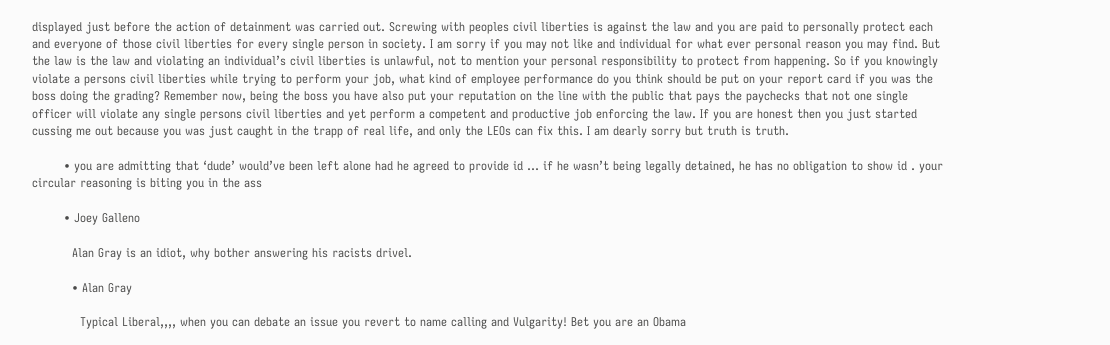displayed just before the action of detainment was carried out. Screwing with peoples civil liberties is against the law and you are paid to personally protect each and everyone of those civil liberties for every single person in society. I am sorry if you may not like and individual for what ever personal reason you may find. But the law is the law and violating an individual’s civil liberties is unlawful, not to mention your personal responsibility to protect from happening. So if you knowingly violate a persons civil liberties while trying to perform your job, what kind of employee performance do you think should be put on your report card if you was the boss doing the grading? Remember now, being the boss you have also put your reputation on the line with the public that pays the paychecks that not one single officer will violate any single persons civil liberties and yet perform a competent and productive job enforcing the law. If you are honest then you just started cussing me out because you was just caught in the trapp of real life, and only the LEOs can fix this. I am dearly sorry but truth is truth.

        • you are admitting that ‘dude’ would’ve been left alone had he agreed to provide id … if he wasn’t being legally detained, he has no obligation to show id . your circular reasoning is biting you in the ass

        • Joey Galleno

          Alan Gray is an idiot, why bother answering his racists drivel.

          • Alan Gray

            Typical Liberal,,,, when you can debate an issue you revert to name calling and Vulgarity! Bet you are an Obama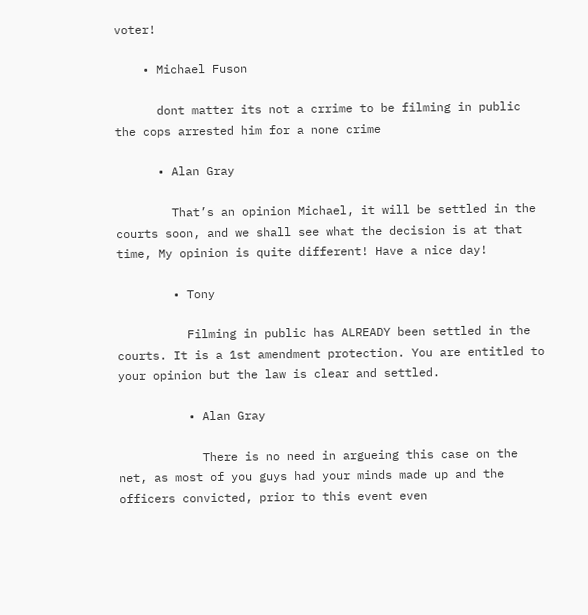voter!

    • Michael Fuson

      dont matter its not a crrime to be filming in public the cops arrested him for a none crime

      • Alan Gray

        That’s an opinion Michael, it will be settled in the courts soon, and we shall see what the decision is at that time, My opinion is quite different! Have a nice day!

        • Tony

          Filming in public has ALREADY been settled in the courts. It is a 1st amendment protection. You are entitled to your opinion but the law is clear and settled.

          • Alan Gray

            There is no need in argueing this case on the net, as most of you guys had your minds made up and the officers convicted, prior to this event even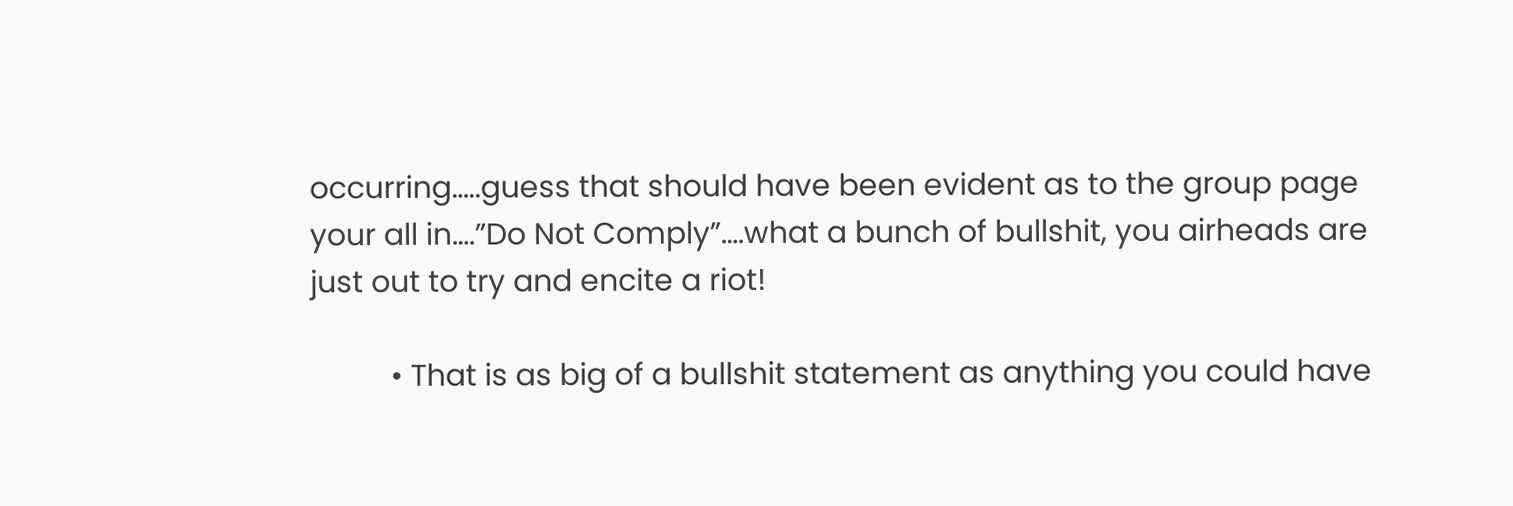occurring…..guess that should have been evident as to the group page your all in….”Do Not Comply”….what a bunch of bullshit, you airheads are just out to try and encite a riot!

          • That is as big of a bullshit statement as anything you could have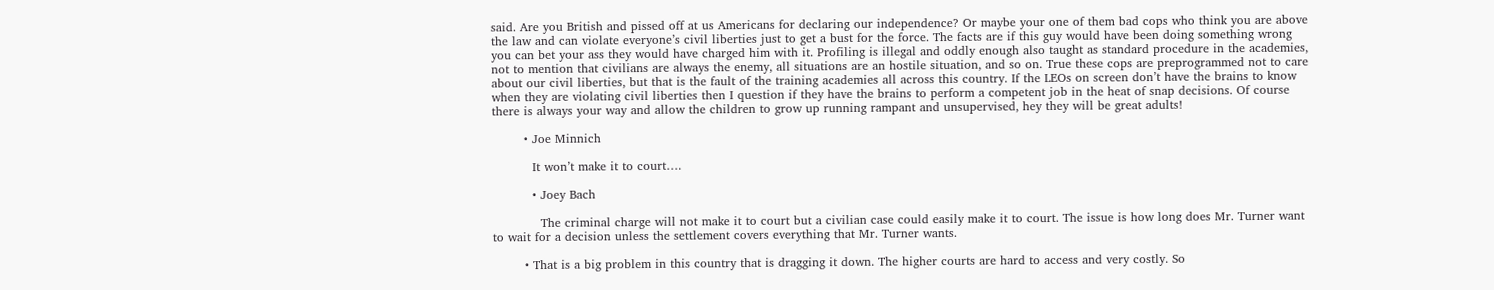said. Are you British and pissed off at us Americans for declaring our independence? Or maybe your one of them bad cops who think you are above the law and can violate everyone’s civil liberties just to get a bust for the force. The facts are if this guy would have been doing something wrong you can bet your ass they would have charged him with it. Profiling is illegal and oddly enough also taught as standard procedure in the academies, not to mention that civilians are always the enemy, all situations are an hostile situation, and so on. True these cops are preprogrammed not to care about our civil liberties, but that is the fault of the training academies all across this country. If the LEOs on screen don’t have the brains to know when they are violating civil liberties then I question if they have the brains to perform a competent job in the heat of snap decisions. Of course there is always your way and allow the children to grow up running rampant and unsupervised, hey they will be great adults!

        • Joe Minnich

          It won’t make it to court….

          • Joey Bach

            The criminal charge will not make it to court but a civilian case could easily make it to court. The issue is how long does Mr. Turner want to wait for a decision unless the settlement covers everything that Mr. Turner wants.

        • That is a big problem in this country that is dragging it down. The higher courts are hard to access and very costly. So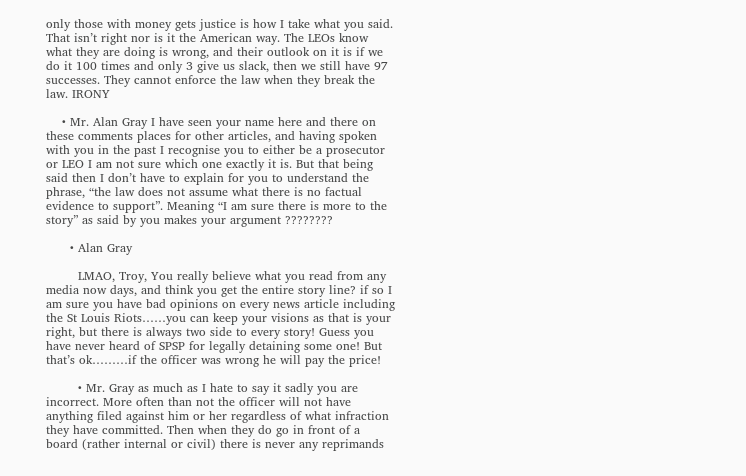only those with money gets justice is how I take what you said. That isn’t right nor is it the American way. The LEOs know what they are doing is wrong, and their outlook on it is if we do it 100 times and only 3 give us slack, then we still have 97 successes. They cannot enforce the law when they break the law. IRONY

    • Mr. Alan Gray I have seen your name here and there on these comments places for other articles, and having spoken with you in the past I recognise you to either be a prosecutor or LEO I am not sure which one exactly it is. But that being said then I don’t have to explain for you to understand the phrase, “the law does not assume what there is no factual evidence to support”. Meaning “I am sure there is more to the story” as said by you makes your argument ????????

      • Alan Gray

        LMAO, Troy, You really believe what you read from any media now days, and think you get the entire story line? if so I am sure you have bad opinions on every news article including the St Louis Riots……you can keep your visions as that is your right, but there is always two side to every story! Guess you have never heard of SPSP for legally detaining some one! But that’s ok………if the officer was wrong he will pay the price!

        • Mr. Gray as much as I hate to say it sadly you are incorrect. More often than not the officer will not have anything filed against him or her regardless of what infraction they have committed. Then when they do go in front of a board (rather internal or civil) there is never any reprimands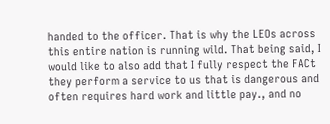handed to the officer. That is why the LEOs across this entire nation is running wild. That being said, I would like to also add that I fully respect the FACt they perform a service to us that is dangerous and often requires hard work and little pay., and no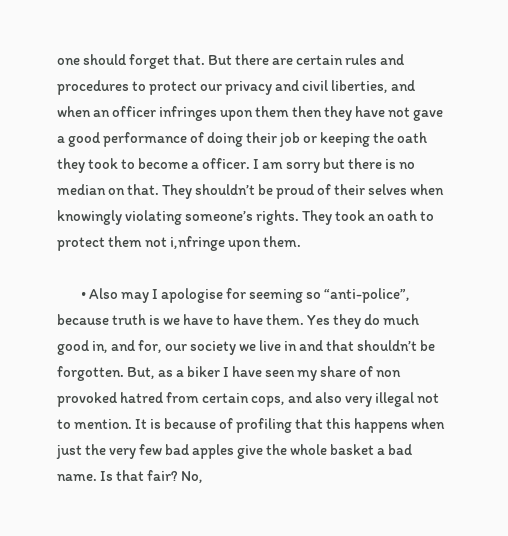one should forget that. But there are certain rules and procedures to protect our privacy and civil liberties, and when an officer infringes upon them then they have not gave a good performance of doing their job or keeping the oath they took to become a officer. I am sorry but there is no median on that. They shouldn’t be proud of their selves when knowingly violating someone’s rights. They took an oath to protect them not i,nfringe upon them.

        • Also may I apologise for seeming so “anti-police”, because truth is we have to have them. Yes they do much good in, and for, our society we live in and that shouldn’t be forgotten. But, as a biker I have seen my share of non provoked hatred from certain cops, and also very illegal not to mention. It is because of profiling that this happens when just the very few bad apples give the whole basket a bad name. Is that fair? No,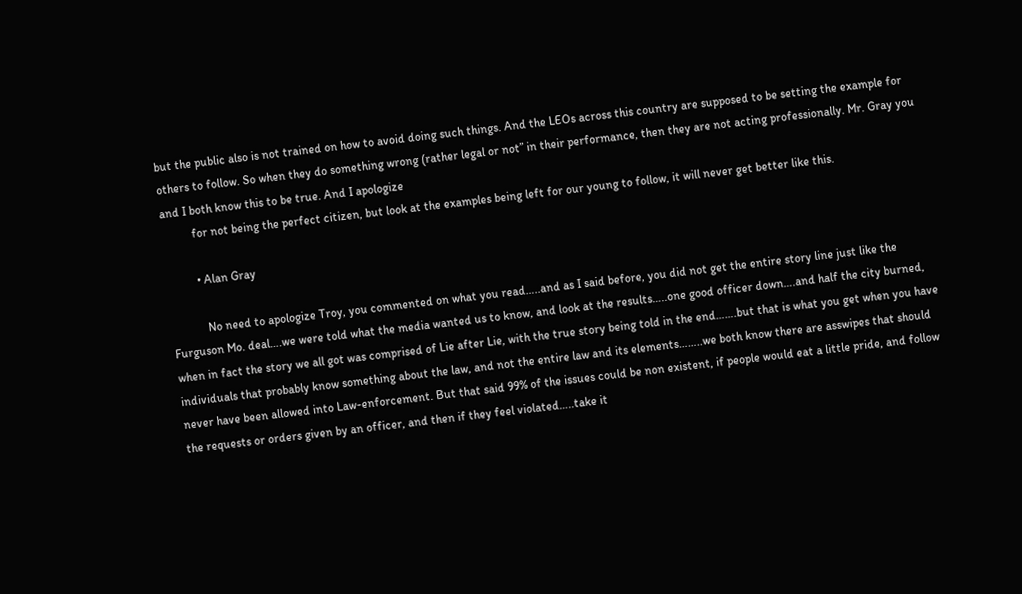but the public also is not trained on how to avoid doing such things. And the LEOs across this country are supposed to be setting the example for others to follow. So when they do something wrong (rather legal or not” in their performance, then they are not acting professionally. Mr. Gray you and I both know this to be true. And I apologize
          for not being the perfect citizen, but look at the examples being left for our young to follow, it will never get better like this.

          • Alan Gray

            No need to apologize Troy, you commented on what you read…..and as I said before, you did not get the entire story line just like the Furguson Mo. deal….we were told what the media wanted us to know, and look at the results…..one good officer down….and half the city burned, when in fact the story we all got was comprised of Lie after Lie, with the true story being told in the end…….but that is what you get when you have individuals that probably know something about the law, and not the entire law and its elements……..we both know there are asswipes that should never have been allowed into Law-enforcement. But that said 99% of the issues could be non existent, if people would eat a little pride, and follow the requests or orders given by an officer, and then if they feel violated…..take it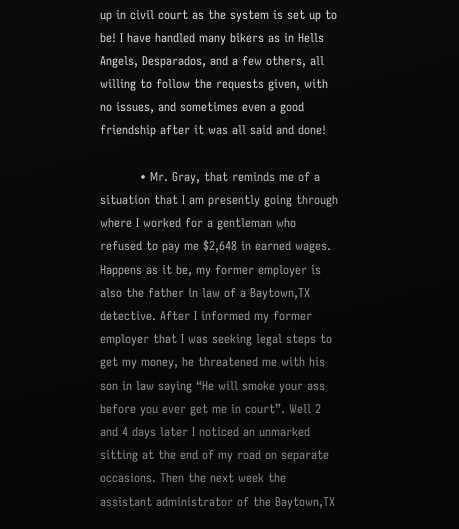up in civil court as the system is set up to be! I have handled many bikers as in Hells Angels, Desparados, and a few others, all willing to follow the requests given, with no issues, and sometimes even a good friendship after it was all said and done!

          • Mr. Gray, that reminds me of a situation that I am presently going through where I worked for a gentleman who refused to pay me $2,648 in earned wages. Happens as it be, my former employer is also the father in law of a Baytown,TX detective. After I informed my former employer that I was seeking legal steps to get my money, he threatened me with his son in law saying “He will smoke your ass before you ever get me in court”. Well 2 and 4 days later I noticed an unmarked sitting at the end of my road on separate occasions. Then the next week the assistant administrator of the Baytown,TX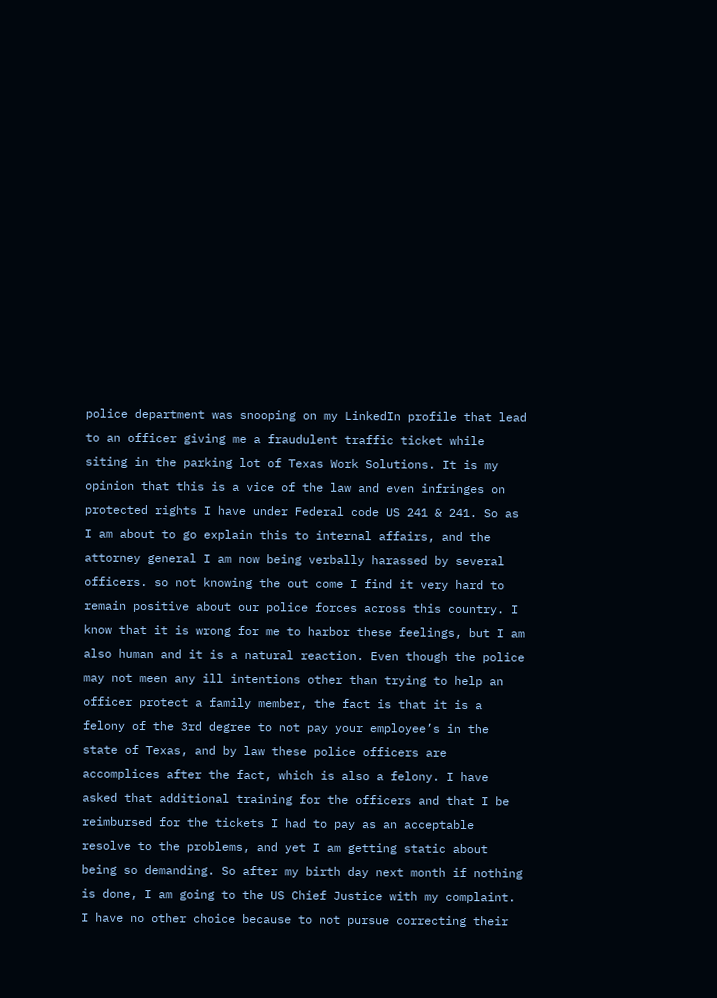police department was snooping on my LinkedIn profile that lead to an officer giving me a fraudulent traffic ticket while siting in the parking lot of Texas Work Solutions. It is my opinion that this is a vice of the law and even infringes on protected rights I have under Federal code US 241 & 241. So as I am about to go explain this to internal affairs, and the attorney general I am now being verbally harassed by several officers. so not knowing the out come I find it very hard to remain positive about our police forces across this country. I know that it is wrong for me to harbor these feelings, but I am also human and it is a natural reaction. Even though the police may not meen any ill intentions other than trying to help an officer protect a family member, the fact is that it is a felony of the 3rd degree to not pay your employee’s in the state of Texas, and by law these police officers are accomplices after the fact, which is also a felony. I have asked that additional training for the officers and that I be reimbursed for the tickets I had to pay as an acceptable resolve to the problems, and yet I am getting static about being so demanding. So after my birth day next month if nothing is done, I am going to the US Chief Justice with my complaint. I have no other choice because to not pursue correcting their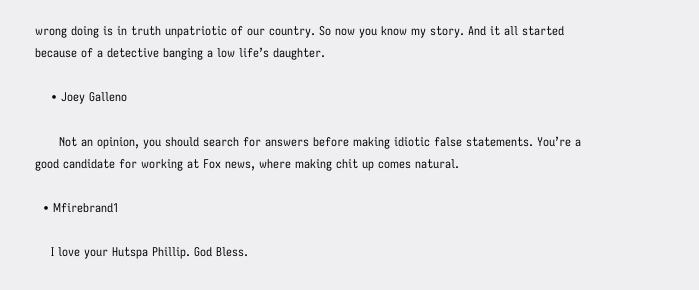wrong doing is in truth unpatriotic of our country. So now you know my story. And it all started because of a detective banging a low life’s daughter.

    • Joey Galleno

      Not an opinion, you should search for answers before making idiotic false statements. You’re a good candidate for working at Fox news, where making chit up comes natural.

  • Mfirebrand1

    I love your Hutspa Phillip. God Bless.